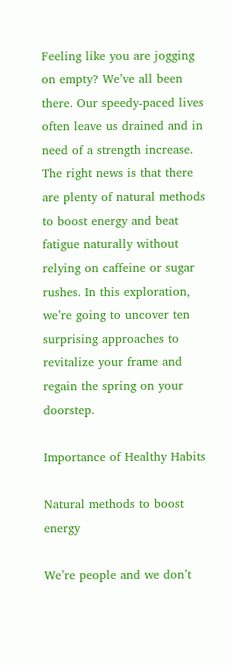Feeling like you are jogging on empty? We’ve all been there. Our speedy-paced lives often leave us drained and in need of a strength increase. The right news is that there are plenty of natural methods to boost energy and beat fatigue naturally without relying on caffeine or sugar rushes. In this exploration, we’re going to uncover ten surprising approaches to revitalize your frame and regain the spring on your doorstep.

Importance of Healthy Habits

Natural methods to boost energy

We’re people and we don’t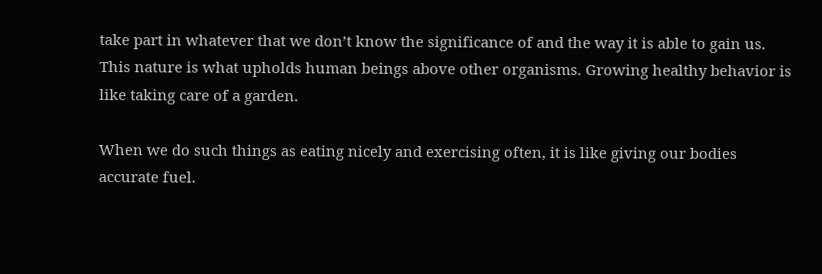take part in whatever that we don’t know the significance of and the way it is able to gain us. This nature is what upholds human beings above other organisms. Growing healthy behavior is like taking care of a garden.

When we do such things as eating nicely and exercising often, it is like giving our bodies accurate fuel.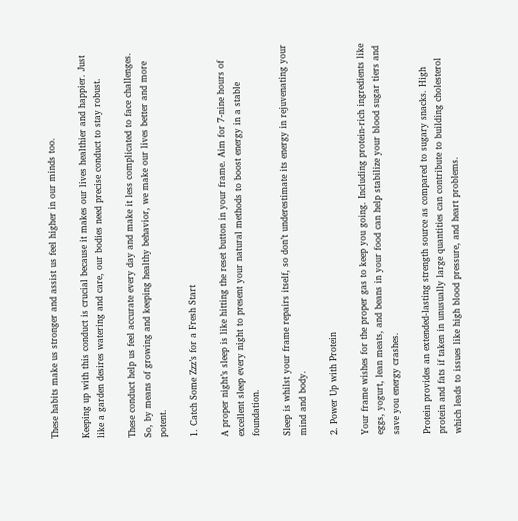These habits make us stronger and assist us feel higher in our minds too.

Keeping up with this conduct is crucial because it makes our lives healthier and happier. Just like a garden desires watering and care, our bodies need precise conduct to stay robust.

These conduct help us feel accurate every day and make it less complicated to face challenges. So, by means of growing and keeping healthy behavior, we make our lives better and more potent.

1. Catch Some Zzz’s for a Fresh Start

A proper night’s sleep is like hitting the reset button in your frame. Aim for 7-nine hours of excellent sleep every night to present your natural methods to boost energy in a stable foundation.

Sleep is whilst your frame repairs itself, so don’t underestimate its energy in rejuvenating your mind and body.

2. Power Up with Protein

Your frame wishes for the proper gas to keep you going. Including protein-rich ingredients like eggs, yogurt, lean meats, and beans in your food can help stabilize your blood sugar tiers and save you energy crashes.

Protein provides an extended-lasting strength source as compared to sugary snacks. High protein and fats if taken in unusually large quantities can contribute to building cholesterol which leads to issues like high blood pressure, and heart problems.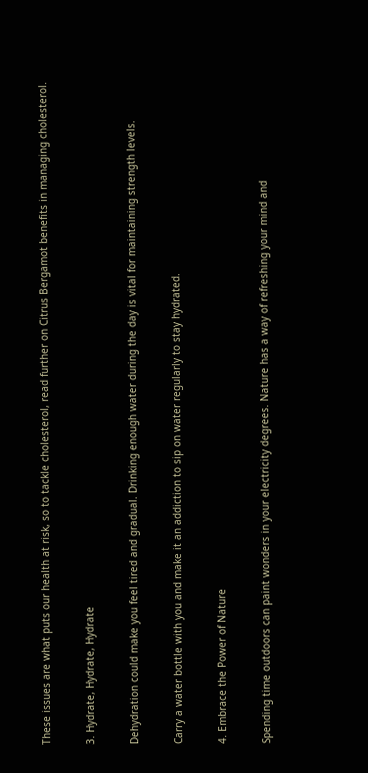These issues are what puts our health at risk, so to tackle cholesterol, read further on Citrus Bergamot benefits in managing cholesterol.

3. Hydrate, Hydrate, Hydrate

Dehydration could make you feel tired and gradual. Drinking enough water during the day is vital for maintaining strength levels.

Carry a water bottle with you and make it an addiction to sip on water regularly to stay hydrated.

4. Embrace the Power of Nature

Spending time outdoors can paint wonders in your electricity degrees. Nature has a way of refreshing your mind and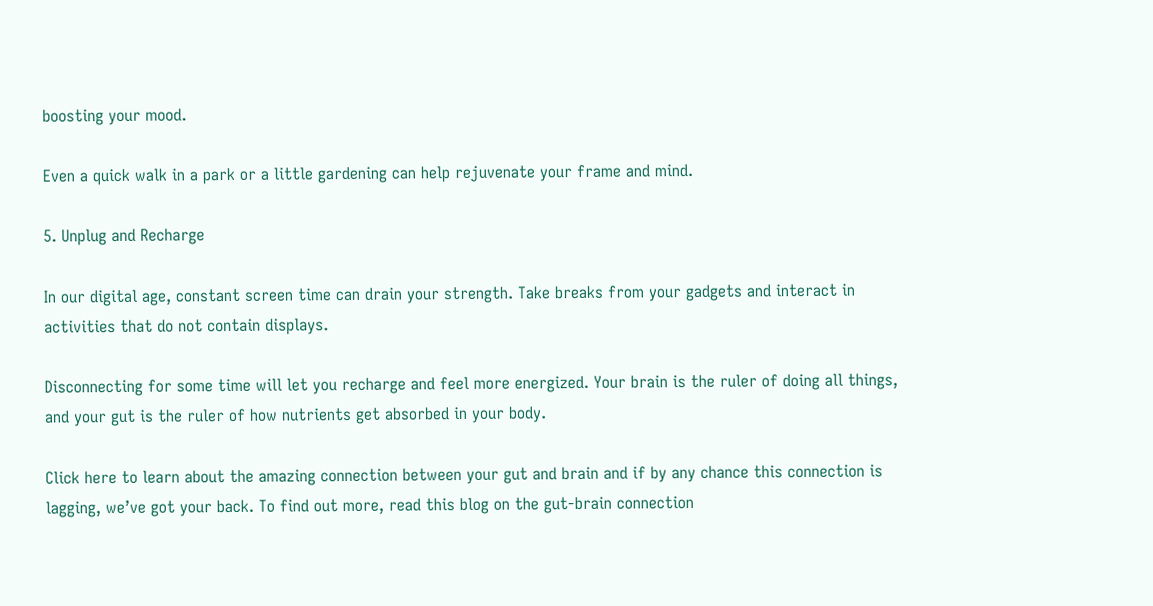boosting your mood.

Even a quick walk in a park or a little gardening can help rejuvenate your frame and mind.

5. Unplug and Recharge

In our digital age, constant screen time can drain your strength. Take breaks from your gadgets and interact in activities that do not contain displays.

Disconnecting for some time will let you recharge and feel more energized. Your brain is the ruler of doing all things, and your gut is the ruler of how nutrients get absorbed in your body.

Click here to learn about the amazing connection between your gut and brain and if by any chance this connection is lagging, we’ve got your back. To find out more, read this blog on the gut-brain connection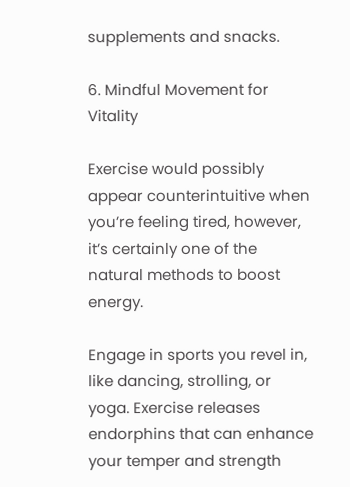supplements and snacks.

6. Mindful Movement for Vitality

Exercise would possibly appear counterintuitive when you’re feeling tired, however, it’s certainly one of the natural methods to boost energy.

Engage in sports you revel in, like dancing, strolling, or yoga. Exercise releases endorphins that can enhance your temper and strength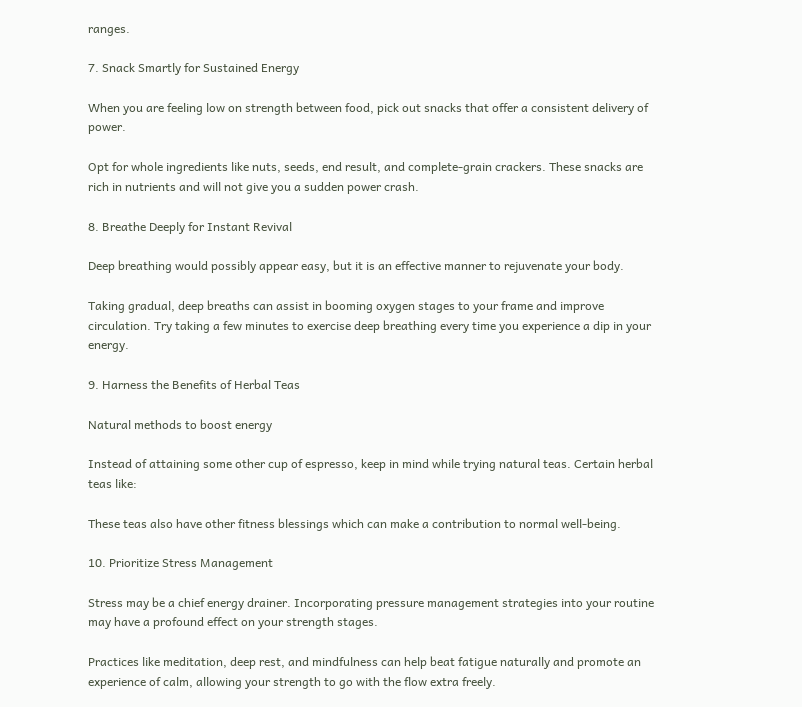ranges.

7. Snack Smartly for Sustained Energy

When you are feeling low on strength between food, pick out snacks that offer a consistent delivery of power.

Opt for whole ingredients like nuts, seeds, end result, and complete-grain crackers. These snacks are rich in nutrients and will not give you a sudden power crash.

8. Breathe Deeply for Instant Revival

Deep breathing would possibly appear easy, but it is an effective manner to rejuvenate your body.

Taking gradual, deep breaths can assist in booming oxygen stages to your frame and improve circulation. Try taking a few minutes to exercise deep breathing every time you experience a dip in your energy.

9. Harness the Benefits of Herbal Teas

Natural methods to boost energy

Instead of attaining some other cup of espresso, keep in mind while trying natural teas. Certain herbal teas like:

These teas also have other fitness blessings which can make a contribution to normal well-being.

10. Prioritize Stress Management

Stress may be a chief energy drainer. Incorporating pressure management strategies into your routine may have a profound effect on your strength stages.

Practices like meditation, deep rest, and mindfulness can help beat fatigue naturally and promote an experience of calm, allowing your strength to go with the flow extra freely.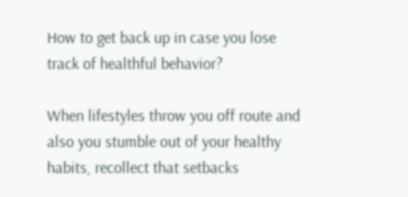How to get back up in case you lose track of healthful behavior?

When lifestyles throw you off route and also you stumble out of your healthy habits, recollect that setbacks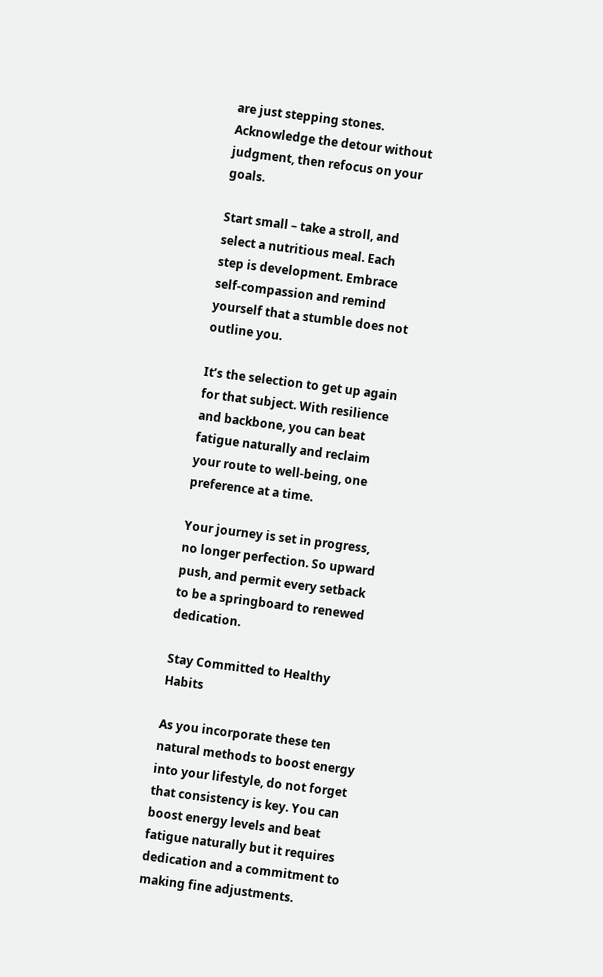are just stepping stones. Acknowledge the detour without judgment, then refocus on your goals.

Start small – take a stroll, and select a nutritious meal. Each step is development. Embrace self-compassion and remind yourself that a stumble does not outline you.

It’s the selection to get up again for that subject. With resilience and backbone, you can beat fatigue naturally and reclaim your route to well-being, one preference at a time.

Your journey is set in progress, no longer perfection. So upward push, and permit every setback to be a springboard to renewed dedication.

Stay Committed to Healthy Habits

As you incorporate these ten natural methods to boost energy into your lifestyle, do not forget that consistency is key. You can boost energy levels and beat fatigue naturally but it requires dedication and a commitment to making fine adjustments.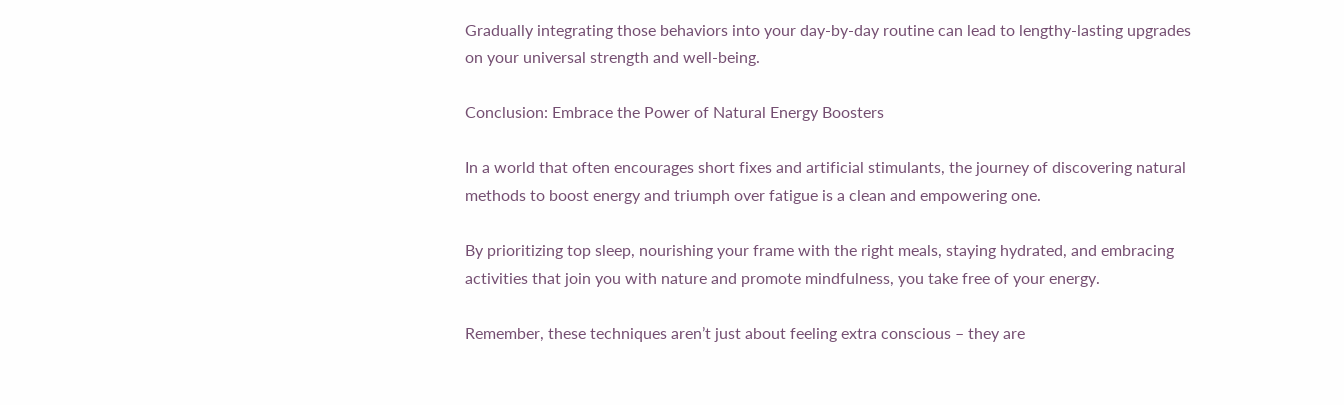Gradually integrating those behaviors into your day-by-day routine can lead to lengthy-lasting upgrades on your universal strength and well-being.

Conclusion: Embrace the Power of Natural Energy Boosters

In a world that often encourages short fixes and artificial stimulants, the journey of discovering natural methods to boost energy and triumph over fatigue is a clean and empowering one.

By prioritizing top sleep, nourishing your frame with the right meals, staying hydrated, and embracing activities that join you with nature and promote mindfulness, you take free of your energy.

Remember, these techniques aren’t just about feeling extra conscious – they are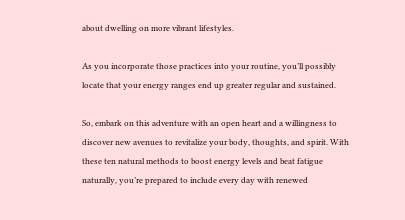about dwelling on more vibrant lifestyles.

As you incorporate those practices into your routine, you’ll possibly locate that your energy ranges end up greater regular and sustained.

So, embark on this adventure with an open heart and a willingness to discover new avenues to revitalize your body, thoughts, and spirit. With these ten natural methods to boost energy levels and beat fatigue naturally, you’re prepared to include every day with renewed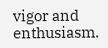vigor and enthusiasm.